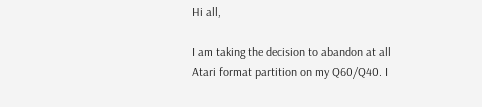Hi all,

I am taking the decision to abandon at all Atari format partition on my Q60/Q40. I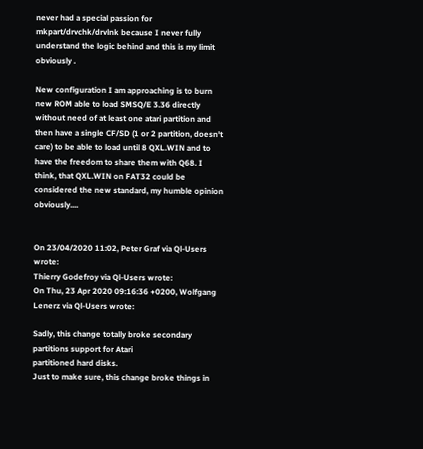never had a special passion for mkpart/drvchk/drvlnk because I never fully understand the logic behind and this is my limit obviously .

New configuration I am approaching is to burn new ROM able to load SMSQ/E 3.36 directly without need of at least one atari partition and then have a single CF/SD (1 or 2 partition, doesn't care) to be able to load until 8 QXL.WIN and to have the freedom to share them with Q68. I think, that QXL.WIN on FAT32 could be considered the new standard, my humble opinion obviously....


On 23/04/2020 11:02, Peter Graf via Ql-Users wrote:
Thierry Godefroy via Ql-Users wrote:
On Thu, 23 Apr 2020 09:16:36 +0200, Wolfgang Lenerz via Ql-Users wrote:

Sadly, this change totally broke secondary partitions support for Atari
partitioned hard disks.
Just to make sure, this change broke things in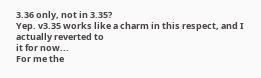3.36 only, not in 3.35?
Yep. v3.35 works like a charm in this respect, and I actually reverted to
it for now...
For me the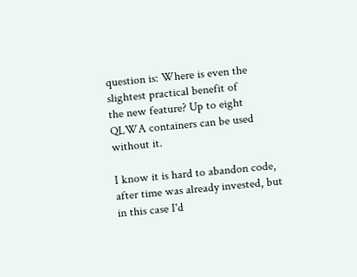question is: Where is even the slightest practical benefit of
the new feature? Up to eight QLWA containers can be used without it.

I know it is hard to abandon code, after time was already invested, but
in this case I'd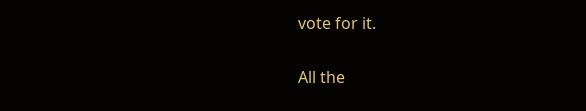vote for it.

All the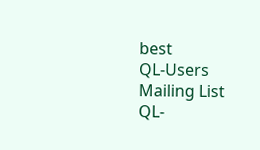best
QL-Users Mailing List
QL-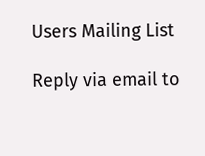Users Mailing List

Reply via email to